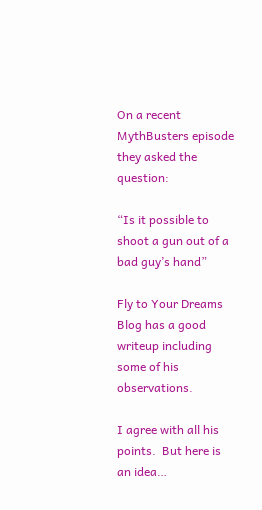On a recent MythBusters episode they asked the question:

“Is it possible to shoot a gun out of a bad guy’s hand”

Fly to Your Dreams Blog has a good writeup including some of his observations.

I agree with all his points.  But here is an idea…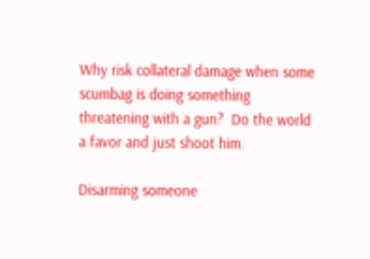Why risk collateral damage when some scumbag is doing something threatening with a gun?  Do the world a favor and just shoot him.

Disarming someone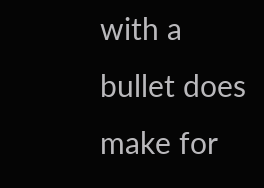with a bullet does make for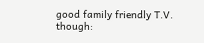good family friendly T.V. though: